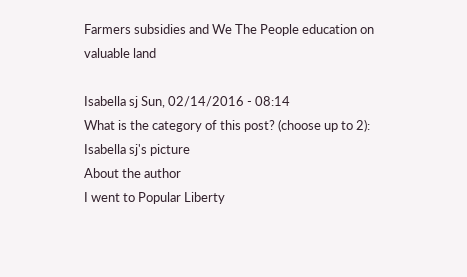Farmers subsidies and We The People education on valuable land

Isabella sj Sun, 02/14/2016 - 08:14
What is the category of this post? (choose up to 2):
Isabella sj's picture
About the author
I went to Popular Liberty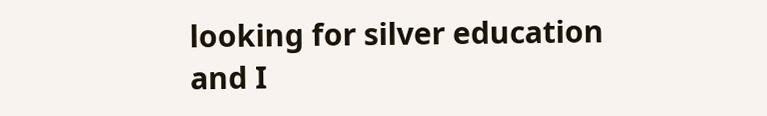looking for silver education and I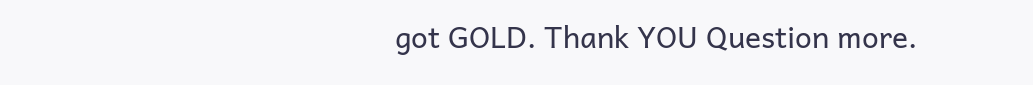got GOLD. Thank YOU Question more.